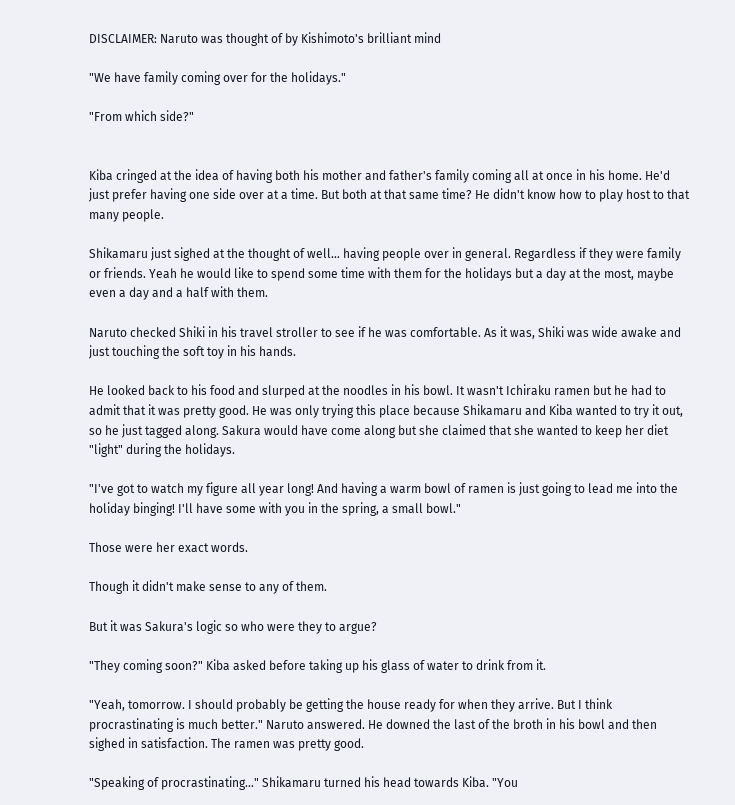DISCLAIMER: Naruto was thought of by Kishimoto's brilliant mind

"We have family coming over for the holidays."

"From which side?"


Kiba cringed at the idea of having both his mother and father's family coming all at once in his home. He'd just prefer having one side over at a time. But both at that same time? He didn't know how to play host to that many people.

Shikamaru just sighed at the thought of well… having people over in general. Regardless if they were family or friends. Yeah he would like to spend some time with them for the holidays but a day at the most, maybe even a day and a half with them.

Naruto checked Shiki in his travel stroller to see if he was comfortable. As it was, Shiki was wide awake and just touching the soft toy in his hands.

He looked back to his food and slurped at the noodles in his bowl. It wasn't Ichiraku ramen but he had to admit that it was pretty good. He was only trying this place because Shikamaru and Kiba wanted to try it out, so he just tagged along. Sakura would have come along but she claimed that she wanted to keep her diet "light" during the holidays.

"I've got to watch my figure all year long! And having a warm bowl of ramen is just going to lead me into the holiday binging! I'll have some with you in the spring, a small bowl."

Those were her exact words.

Though it didn't make sense to any of them.

But it was Sakura's logic so who were they to argue?

"They coming soon?" Kiba asked before taking up his glass of water to drink from it.

"Yeah, tomorrow. I should probably be getting the house ready for when they arrive. But I think procrastinating is much better." Naruto answered. He downed the last of the broth in his bowl and then sighed in satisfaction. The ramen was pretty good.

"Speaking of procrastinating…" Shikamaru turned his head towards Kiba. "You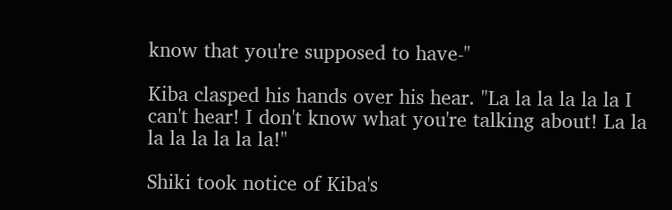know that you're supposed to have-"

Kiba clasped his hands over his hear. "La la la la la la I can't hear! I don't know what you're talking about! La la la la la la la la!"

Shiki took notice of Kiba's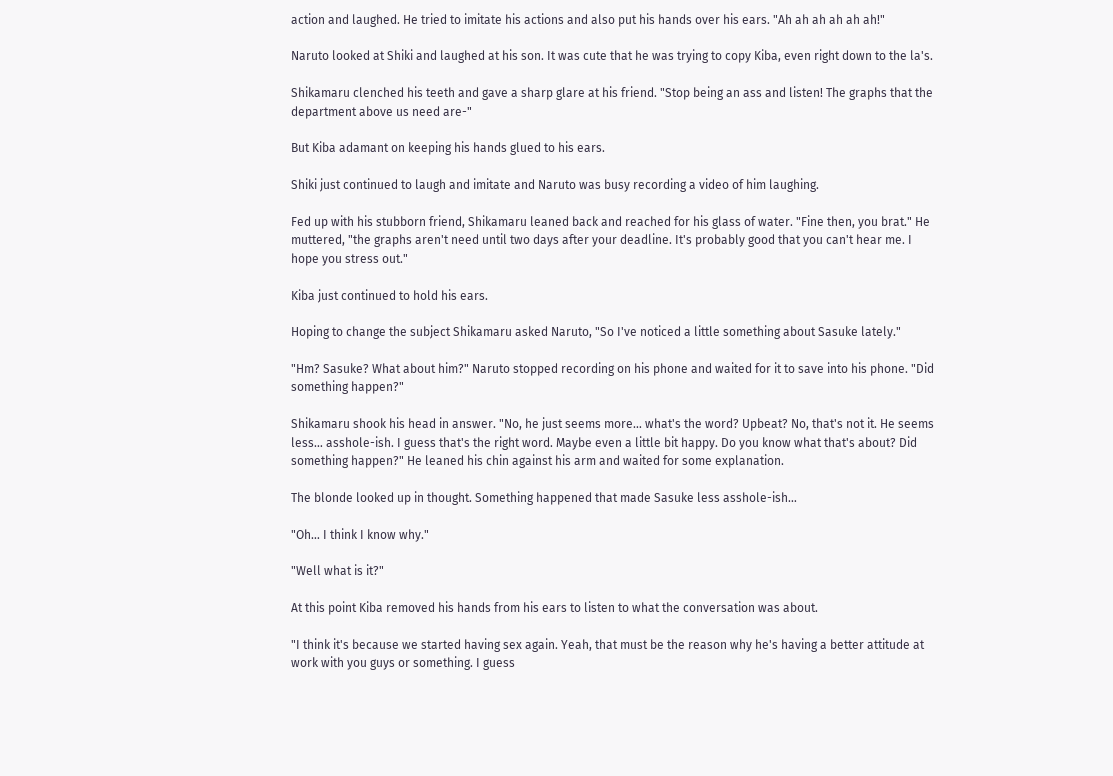action and laughed. He tried to imitate his actions and also put his hands over his ears. "Ah ah ah ah ah ah!"

Naruto looked at Shiki and laughed at his son. It was cute that he was trying to copy Kiba, even right down to the la's.

Shikamaru clenched his teeth and gave a sharp glare at his friend. "Stop being an ass and listen! The graphs that the department above us need are-"

But Kiba adamant on keeping his hands glued to his ears.

Shiki just continued to laugh and imitate and Naruto was busy recording a video of him laughing.

Fed up with his stubborn friend, Shikamaru leaned back and reached for his glass of water. "Fine then, you brat." He muttered, "the graphs aren't need until two days after your deadline. It's probably good that you can't hear me. I hope you stress out."

Kiba just continued to hold his ears.

Hoping to change the subject Shikamaru asked Naruto, "So I've noticed a little something about Sasuke lately."

"Hm? Sasuke? What about him?" Naruto stopped recording on his phone and waited for it to save into his phone. "Did something happen?"

Shikamaru shook his head in answer. "No, he just seems more… what's the word? Upbeat? No, that's not it. He seems less… asshole-ish. I guess that's the right word. Maybe even a little bit happy. Do you know what that's about? Did something happen?" He leaned his chin against his arm and waited for some explanation.

The blonde looked up in thought. Something happened that made Sasuke less asshole-ish…

"Oh… I think I know why."

"Well what is it?"

At this point Kiba removed his hands from his ears to listen to what the conversation was about.

"I think it's because we started having sex again. Yeah, that must be the reason why he's having a better attitude at work with you guys or something. I guess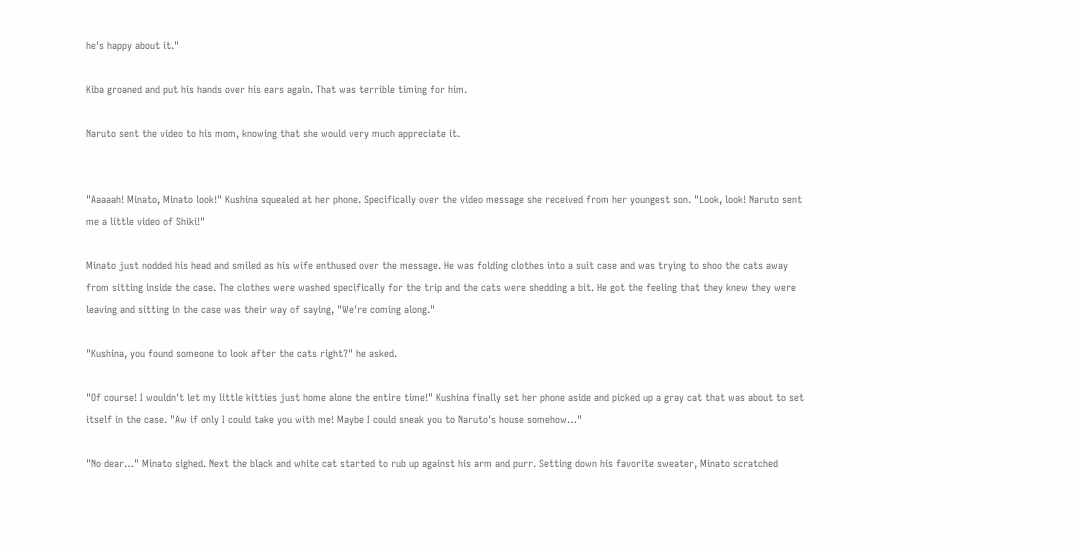he's happy about it."

Kiba groaned and put his hands over his ears again. That was terrible timing for him.

Naruto sent the video to his mom, knowing that she would very much appreciate it.


"Aaaaah! Minato, Minato look!" Kushina squealed at her phone. Specifically over the video message she received from her youngest son. "Look, look! Naruto sent me a little video of Shiki!"

Minato just nodded his head and smiled as his wife enthused over the message. He was folding clothes into a suit case and was trying to shoo the cats away from sitting inside the case. The clothes were washed specifically for the trip and the cats were shedding a bit. He got the feeling that they knew they were leaving and sitting in the case was their way of saying, "We're coming along."

"Kushina, you found someone to look after the cats right?" he asked.

"Of course! I wouldn't let my little kitties just home alone the entire time!" Kushina finally set her phone aside and picked up a gray cat that was about to set itself in the case. "Aw if only I could take you with me! Maybe I could sneak you to Naruto's house somehow…"

"No dear…" Minato sighed. Next the black and white cat started to rub up against his arm and purr. Setting down his favorite sweater, Minato scratched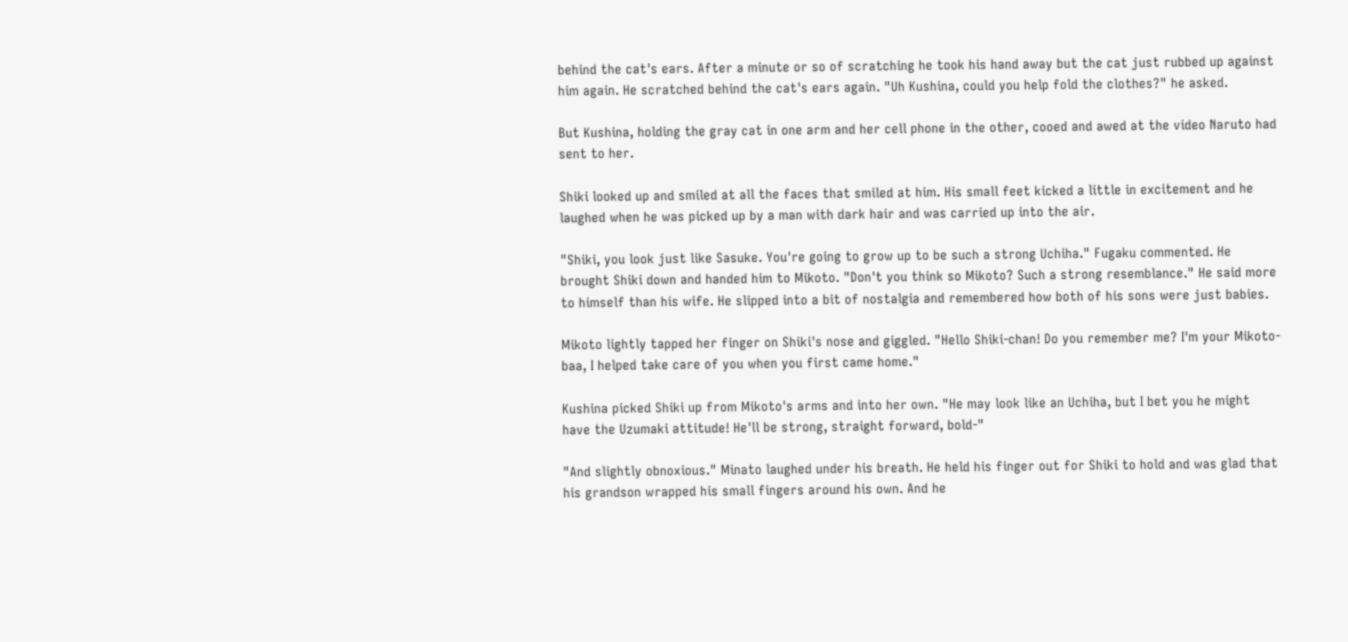behind the cat's ears. After a minute or so of scratching he took his hand away but the cat just rubbed up against him again. He scratched behind the cat's ears again. "Uh Kushina, could you help fold the clothes?" he asked.

But Kushina, holding the gray cat in one arm and her cell phone in the other, cooed and awed at the video Naruto had sent to her.

Shiki looked up and smiled at all the faces that smiled at him. His small feet kicked a little in excitement and he laughed when he was picked up by a man with dark hair and was carried up into the air.

"Shiki, you look just like Sasuke. You're going to grow up to be such a strong Uchiha." Fugaku commented. He brought Shiki down and handed him to Mikoto. "Don't you think so Mikoto? Such a strong resemblance." He said more to himself than his wife. He slipped into a bit of nostalgia and remembered how both of his sons were just babies.

Mikoto lightly tapped her finger on Shiki's nose and giggled. "Hello Shiki-chan! Do you remember me? I'm your Mikoto-baa, I helped take care of you when you first came home."

Kushina picked Shiki up from Mikoto's arms and into her own. "He may look like an Uchiha, but I bet you he might have the Uzumaki attitude! He'll be strong, straight forward, bold-"

"And slightly obnoxious." Minato laughed under his breath. He held his finger out for Shiki to hold and was glad that his grandson wrapped his small fingers around his own. And he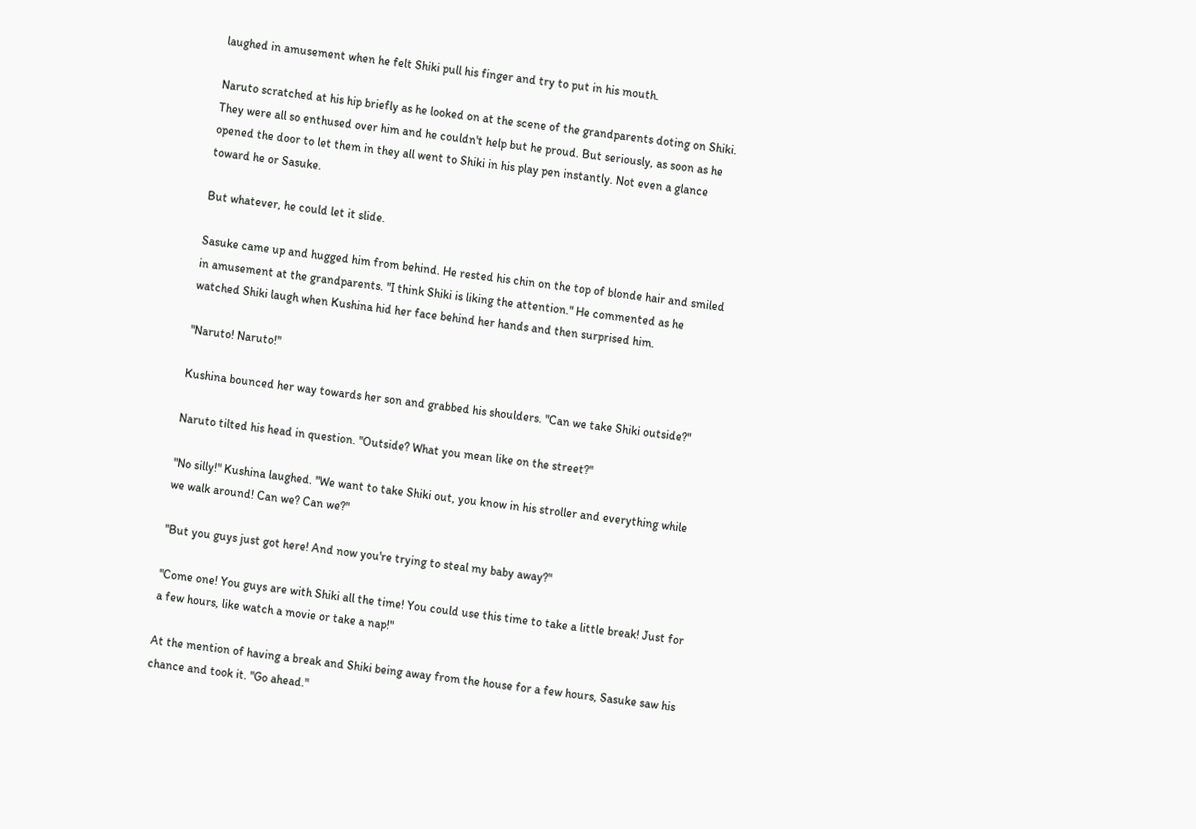laughed in amusement when he felt Shiki pull his finger and try to put in his mouth.

Naruto scratched at his hip briefly as he looked on at the scene of the grandparents doting on Shiki. They were all so enthused over him and he couldn't help but he proud. But seriously, as soon as he opened the door to let them in they all went to Shiki in his play pen instantly. Not even a glance toward he or Sasuke.

But whatever, he could let it slide.

Sasuke came up and hugged him from behind. He rested his chin on the top of blonde hair and smiled in amusement at the grandparents. "I think Shiki is liking the attention." He commented as he watched Shiki laugh when Kushina hid her face behind her hands and then surprised him.

"Naruto! Naruto!"

Kushina bounced her way towards her son and grabbed his shoulders. "Can we take Shiki outside?"

Naruto tilted his head in question. "Outside? What you mean like on the street?"

"No silly!" Kushina laughed. "We want to take Shiki out, you know in his stroller and everything while we walk around! Can we? Can we?"

"But you guys just got here! And now you're trying to steal my baby away?"

"Come one! You guys are with Shiki all the time! You could use this time to take a little break! Just for a few hours, like watch a movie or take a nap!"

At the mention of having a break and Shiki being away from the house for a few hours, Sasuke saw his chance and took it. "Go ahead."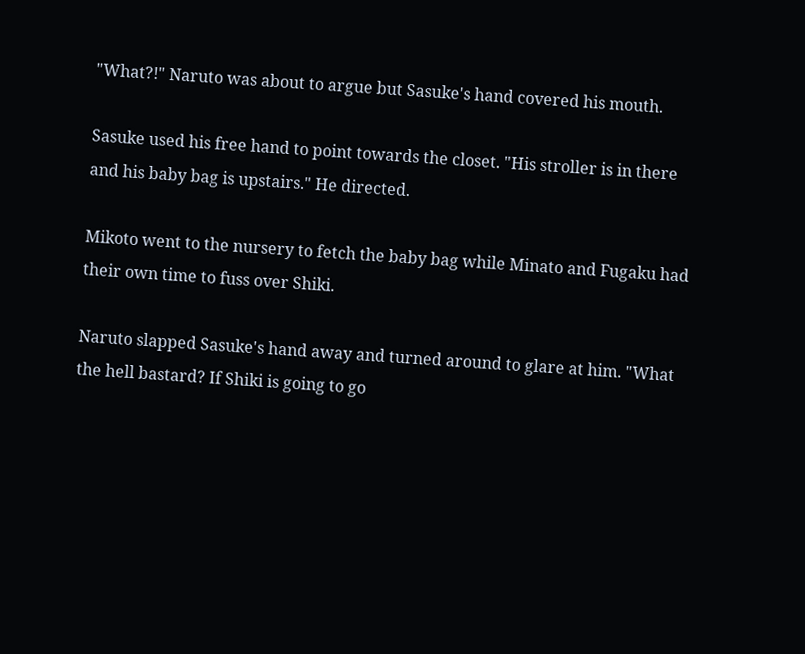"What?!" Naruto was about to argue but Sasuke's hand covered his mouth.

Sasuke used his free hand to point towards the closet. "His stroller is in there and his baby bag is upstairs." He directed.

Mikoto went to the nursery to fetch the baby bag while Minato and Fugaku had their own time to fuss over Shiki.

Naruto slapped Sasuke's hand away and turned around to glare at him. "What the hell bastard? If Shiki is going to go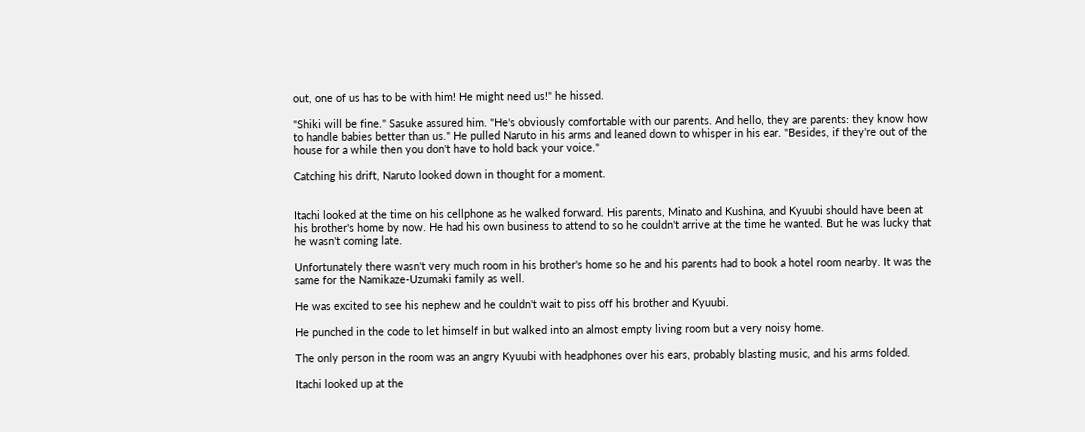out, one of us has to be with him! He might need us!" he hissed.

"Shiki will be fine." Sasuke assured him. "He's obviously comfortable with our parents. And hello, they are parents: they know how to handle babies better than us." He pulled Naruto in his arms and leaned down to whisper in his ear. "Besides, if they're out of the house for a while then you don't have to hold back your voice."

Catching his drift, Naruto looked down in thought for a moment.


Itachi looked at the time on his cellphone as he walked forward. His parents, Minato and Kushina, and Kyuubi should have been at his brother's home by now. He had his own business to attend to so he couldn't arrive at the time he wanted. But he was lucky that he wasn't coming late.

Unfortunately there wasn't very much room in his brother's home so he and his parents had to book a hotel room nearby. It was the same for the Namikaze-Uzumaki family as well.

He was excited to see his nephew and he couldn't wait to piss off his brother and Kyuubi.

He punched in the code to let himself in but walked into an almost empty living room but a very noisy home.

The only person in the room was an angry Kyuubi with headphones over his ears, probably blasting music, and his arms folded.

Itachi looked up at the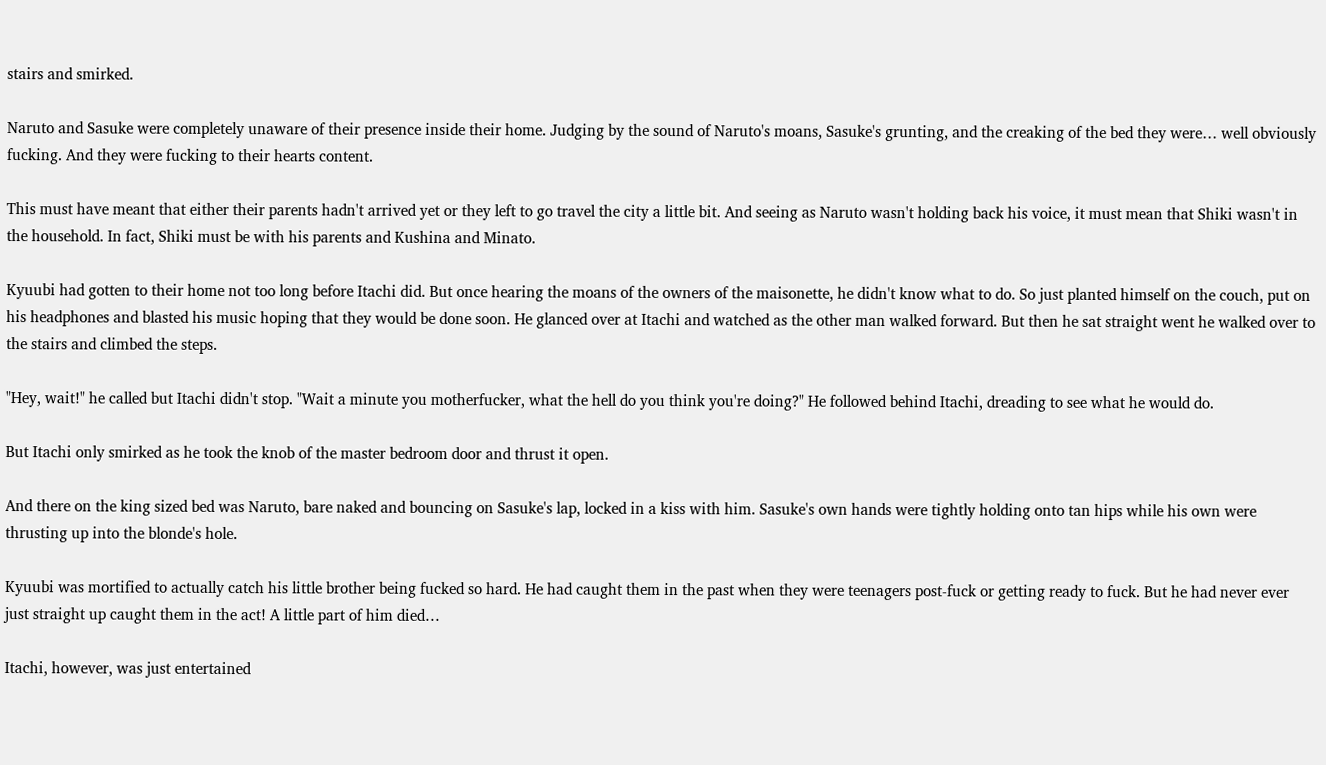stairs and smirked.

Naruto and Sasuke were completely unaware of their presence inside their home. Judging by the sound of Naruto's moans, Sasuke's grunting, and the creaking of the bed they were… well obviously fucking. And they were fucking to their hearts content.

This must have meant that either their parents hadn't arrived yet or they left to go travel the city a little bit. And seeing as Naruto wasn't holding back his voice, it must mean that Shiki wasn't in the household. In fact, Shiki must be with his parents and Kushina and Minato.

Kyuubi had gotten to their home not too long before Itachi did. But once hearing the moans of the owners of the maisonette, he didn't know what to do. So just planted himself on the couch, put on his headphones and blasted his music hoping that they would be done soon. He glanced over at Itachi and watched as the other man walked forward. But then he sat straight went he walked over to the stairs and climbed the steps.

"Hey, wait!" he called but Itachi didn't stop. "Wait a minute you motherfucker, what the hell do you think you're doing?" He followed behind Itachi, dreading to see what he would do.

But Itachi only smirked as he took the knob of the master bedroom door and thrust it open.

And there on the king sized bed was Naruto, bare naked and bouncing on Sasuke's lap, locked in a kiss with him. Sasuke's own hands were tightly holding onto tan hips while his own were thrusting up into the blonde's hole.

Kyuubi was mortified to actually catch his little brother being fucked so hard. He had caught them in the past when they were teenagers post-fuck or getting ready to fuck. But he had never ever just straight up caught them in the act! A little part of him died…

Itachi, however, was just entertained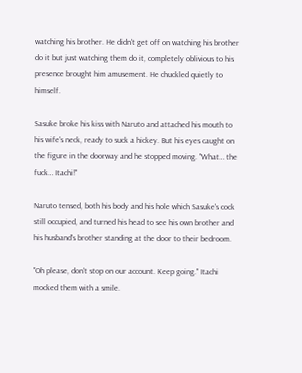watching his brother. He didn't get off on watching his brother do it but just watching them do it, completely oblivious to his presence brought him amusement. He chuckled quietly to himself.

Sasuke broke his kiss with Naruto and attached his mouth to his wife's neck, ready to suck a hickey. But his eyes caught on the figure in the doorway and he stopped moving. "What… the fuck… Itachi!"

Naruto tensed, both his body and his hole which Sasuke's cock still occupied, and turned his head to see his own brother and his husband's brother standing at the door to their bedroom.

"Oh please, don't stop on our account. Keep going." Itachi mocked them with a smile.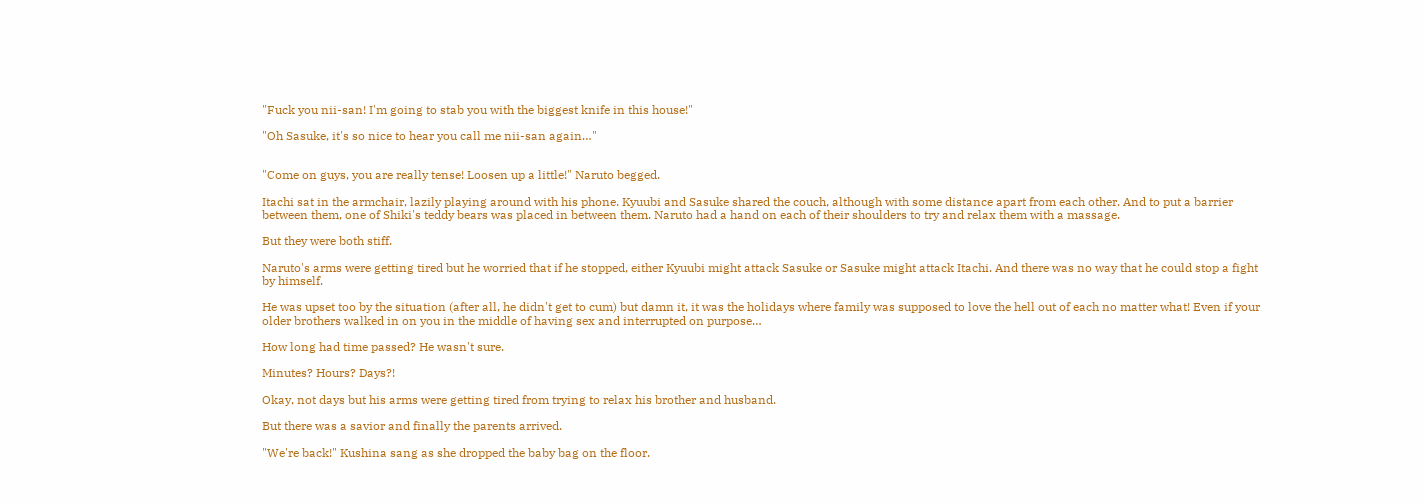"Fuck you nii-san! I'm going to stab you with the biggest knife in this house!"

"Oh Sasuke, it's so nice to hear you call me nii-san again…"


"Come on guys, you are really tense! Loosen up a little!" Naruto begged.

Itachi sat in the armchair, lazily playing around with his phone. Kyuubi and Sasuke shared the couch, although with some distance apart from each other. And to put a barrier between them, one of Shiki's teddy bears was placed in between them. Naruto had a hand on each of their shoulders to try and relax them with a massage.

But they were both stiff.

Naruto's arms were getting tired but he worried that if he stopped, either Kyuubi might attack Sasuke or Sasuke might attack Itachi. And there was no way that he could stop a fight by himself.

He was upset too by the situation (after all, he didn't get to cum) but damn it, it was the holidays where family was supposed to love the hell out of each no matter what! Even if your older brothers walked in on you in the middle of having sex and interrupted on purpose…

How long had time passed? He wasn't sure.

Minutes? Hours? Days?!

Okay, not days but his arms were getting tired from trying to relax his brother and husband.

But there was a savior and finally the parents arrived.

"We're back!" Kushina sang as she dropped the baby bag on the floor.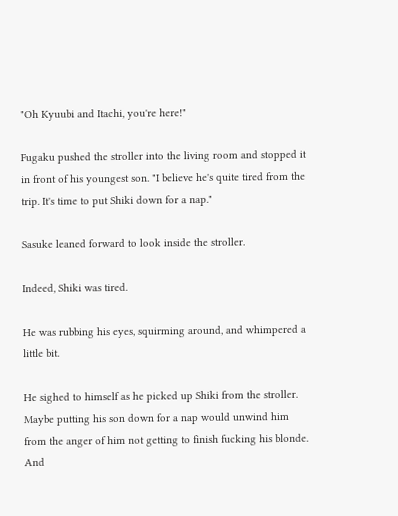"Oh Kyuubi and Itachi, you're here!"

Fugaku pushed the stroller into the living room and stopped it in front of his youngest son. "I believe he's quite tired from the trip. It's time to put Shiki down for a nap."

Sasuke leaned forward to look inside the stroller.

Indeed, Shiki was tired.

He was rubbing his eyes, squirming around, and whimpered a little bit.

He sighed to himself as he picked up Shiki from the stroller. Maybe putting his son down for a nap would unwind him from the anger of him not getting to finish fucking his blonde. And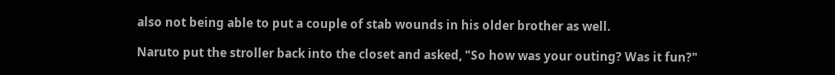also not being able to put a couple of stab wounds in his older brother as well.

Naruto put the stroller back into the closet and asked, "So how was your outing? Was it fun?"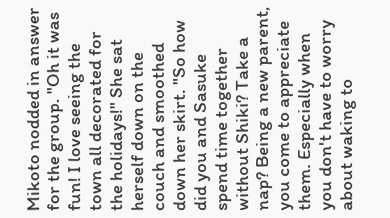Mikoto nodded in answer for the group. "Oh it was fun! I love seeing the town all decorated for the holidays!" She sat herself down on the couch and smoothed down her skirt. "So how did you and Sasuke spend time together without Shiki? Take a nap? Being a new parent, you come to appreciate them. Especially when you don't have to worry about waking to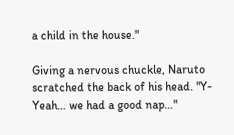a child in the house."

Giving a nervous chuckle, Naruto scratched the back of his head. "Y-Yeah… we had a good nap…"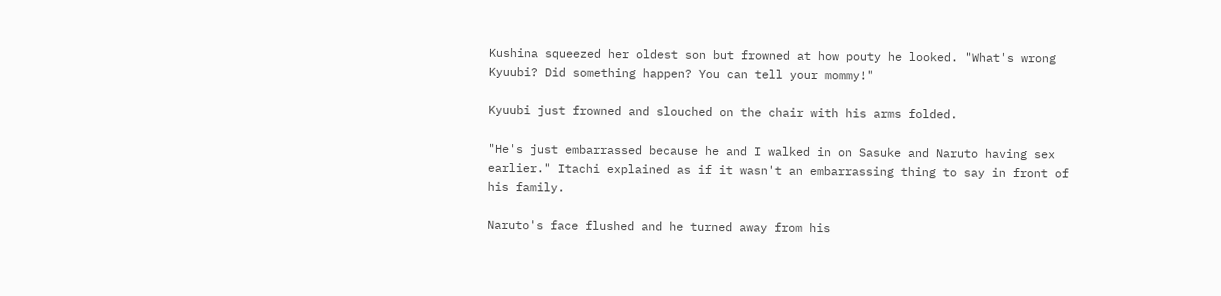Kushina squeezed her oldest son but frowned at how pouty he looked. "What's wrong Kyuubi? Did something happen? You can tell your mommy!"

Kyuubi just frowned and slouched on the chair with his arms folded.

"He's just embarrassed because he and I walked in on Sasuke and Naruto having sex earlier." Itachi explained as if it wasn't an embarrassing thing to say in front of his family.

Naruto's face flushed and he turned away from his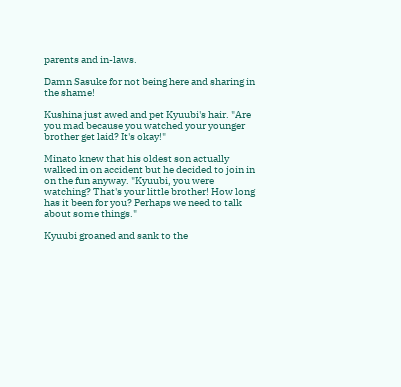parents and in-laws.

Damn Sasuke for not being here and sharing in the shame!

Kushina just awed and pet Kyuubi's hair. "Are you mad because you watched your younger brother get laid? It's okay!"

Minato knew that his oldest son actually walked in on accident but he decided to join in on the fun anyway. "Kyuubi, you were watching? That's your little brother! How long has it been for you? Perhaps we need to talk about some things."

Kyuubi groaned and sank to the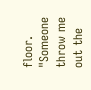floor. "Someone throw me out the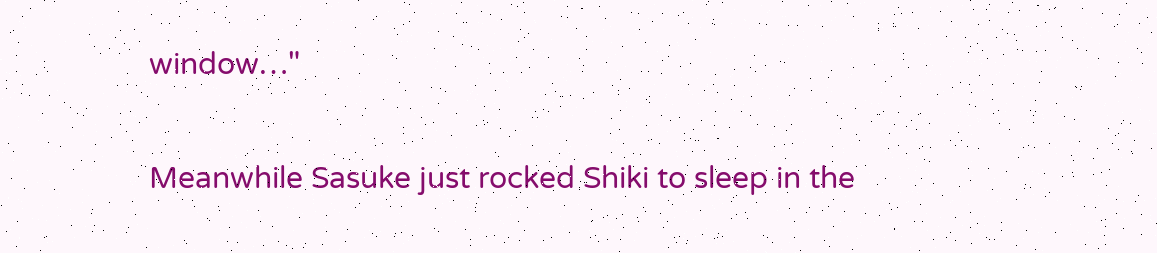window…"

Meanwhile Sasuke just rocked Shiki to sleep in the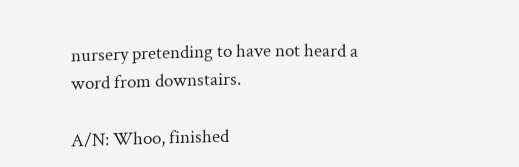nursery pretending to have not heard a word from downstairs.

A/N: Whoo, finished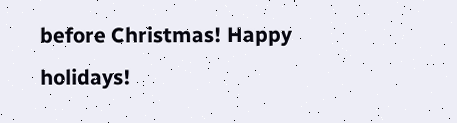before Christmas! Happy holidays!